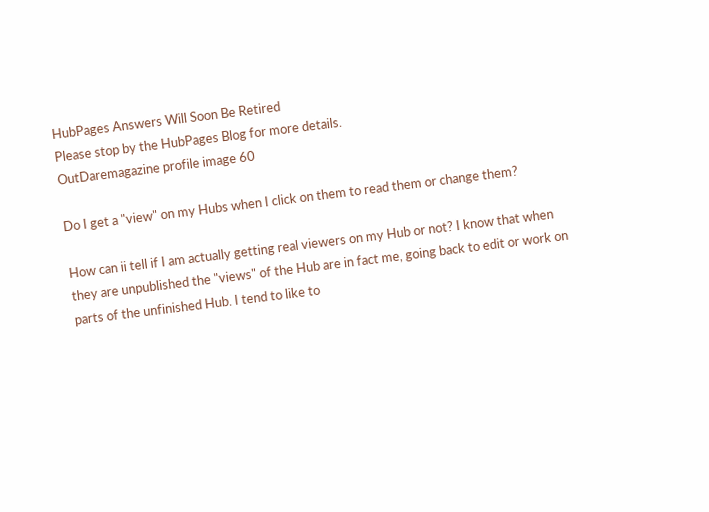HubPages Answers Will Soon Be Retired
Please stop by the HubPages Blog for more details.
OutDaremagazine profile image 60

Do I get a "view" on my Hubs when I click on them to read them or change them?

How can ii tell if I am actually getting real viewers on my Hub or not? I know that when they are unpublished the "views" of the Hub are in fact me, going back to edit or work on parts of the unfinished Hub. I tend to like to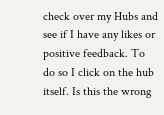check over my Hubs and see if I have any likes or positive feedback. To do so I click on the hub itself. Is this the wrong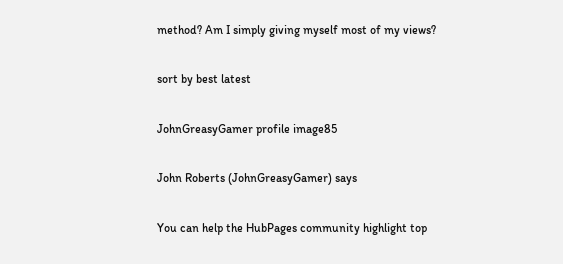method? Am I simply giving myself most of my views?

sort by best latest

JohnGreasyGamer profile image85

John Roberts (JohnGreasyGamer) says

You can help the HubPages community highlight top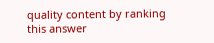quality content by ranking this answer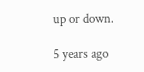up or down.

5 years ago